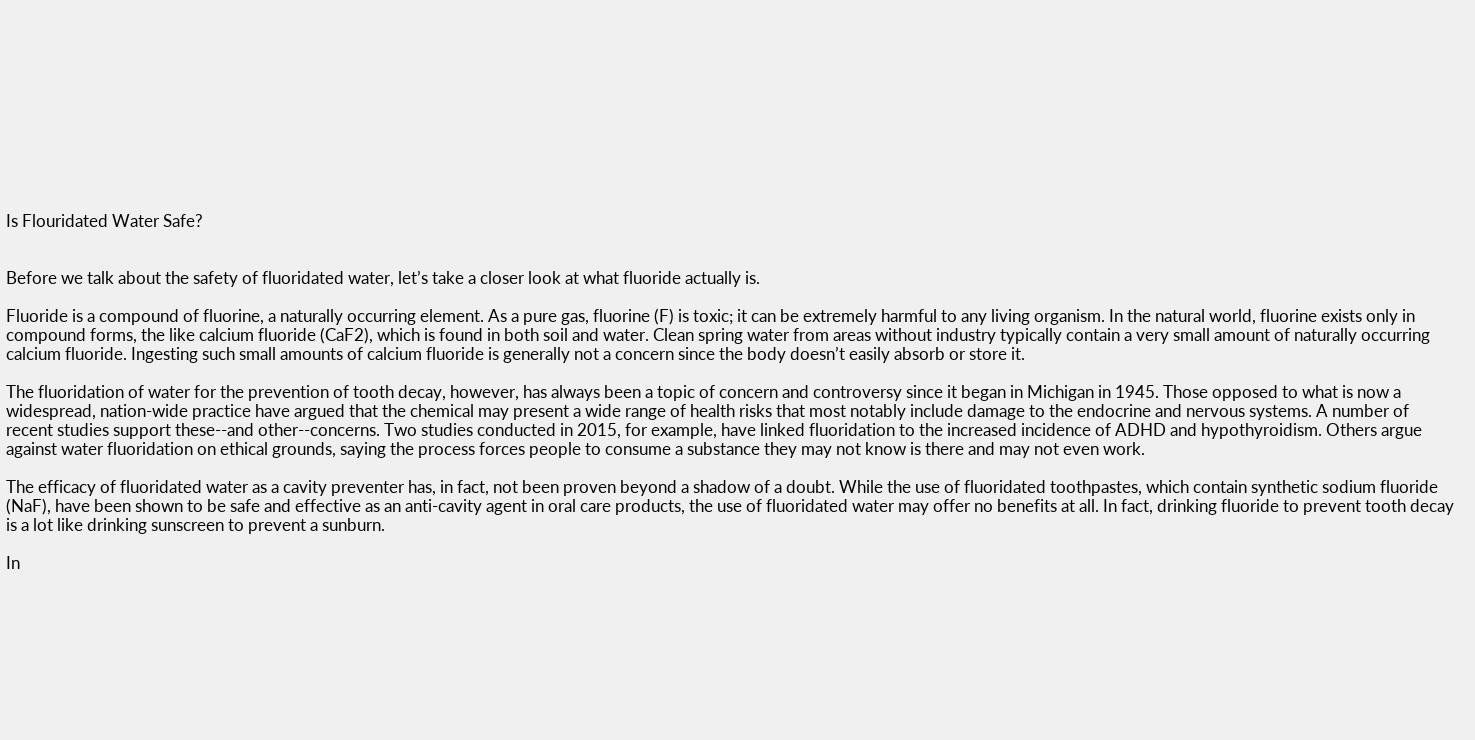Is Flouridated Water Safe?


Before we talk about the safety of fluoridated water, let’s take a closer look at what fluoride actually is.

Fluoride is a compound of fluorine, a naturally occurring element. As a pure gas, fluorine (F) is toxic; it can be extremely harmful to any living organism. In the natural world, fluorine exists only in compound forms, the like calcium fluoride (CaF2), which is found in both soil and water. Clean spring water from areas without industry typically contain a very small amount of naturally occurring calcium fluoride. Ingesting such small amounts of calcium fluoride is generally not a concern since the body doesn’t easily absorb or store it.

The fluoridation of water for the prevention of tooth decay, however, has always been a topic of concern and controversy since it began in Michigan in 1945. Those opposed to what is now a widespread, nation-wide practice have argued that the chemical may present a wide range of health risks that most notably include damage to the endocrine and nervous systems. A number of recent studies support these--and other--concerns. Two studies conducted in 2015, for example, have linked fluoridation to the increased incidence of ADHD and hypothyroidism. Others argue against water fluoridation on ethical grounds, saying the process forces people to consume a substance they may not know is there and may not even work.

The efficacy of fluoridated water as a cavity preventer has, in fact, not been proven beyond a shadow of a doubt. While the use of fluoridated toothpastes, which contain synthetic sodium fluoride (NaF), have been shown to be safe and effective as an anti-cavity agent in oral care products, the use of fluoridated water may offer no benefits at all. In fact, drinking fluoride to prevent tooth decay is a lot like drinking sunscreen to prevent a sunburn.

In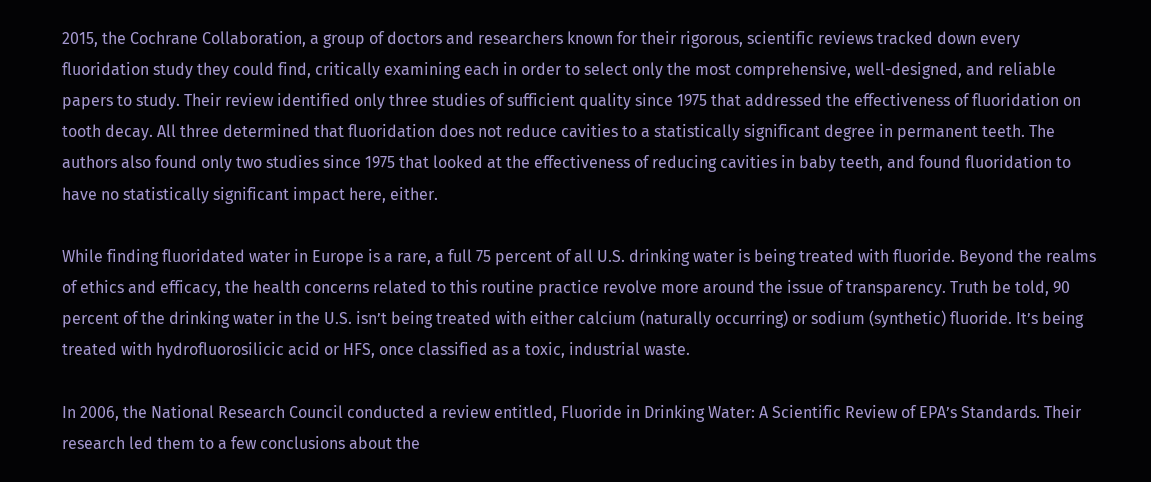2015, the Cochrane Collaboration, a group of doctors and researchers known for their rigorous, scientific reviews tracked down every fluoridation study they could find, critically examining each in order to select only the most comprehensive, well-designed, and reliable papers to study. Their review identified only three studies of sufficient quality since 1975 that addressed the effectiveness of fluoridation on tooth decay. All three determined that fluoridation does not reduce cavities to a statistically significant degree in permanent teeth. The authors also found only two studies since 1975 that looked at the effectiveness of reducing cavities in baby teeth, and found fluoridation to have no statistically significant impact here, either.

While finding fluoridated water in Europe is a rare, a full 75 percent of all U.S. drinking water is being treated with fluoride. Beyond the realms of ethics and efficacy, the health concerns related to this routine practice revolve more around the issue of transparency. Truth be told, 90 percent of the drinking water in the U.S. isn’t being treated with either calcium (naturally occurring) or sodium (synthetic) fluoride. It’s being treated with hydrofluorosilicic acid or HFS, once classified as a toxic, industrial waste.

In 2006, the National Research Council conducted a review entitled, Fluoride in Drinking Water: A Scientific Review of EPA’s Standards. Their research led them to a few conclusions about the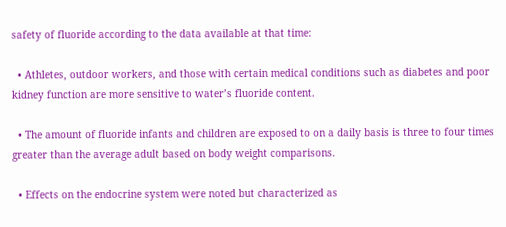safety of fluoride according to the data available at that time:

  • Athletes, outdoor workers, and those with certain medical conditions such as diabetes and poor kidney function are more sensitive to water’s fluoride content.

  • The amount of fluoride infants and children are exposed to on a daily basis is three to four times greater than the average adult based on body weight comparisons.

  • Effects on the endocrine system were noted but characterized as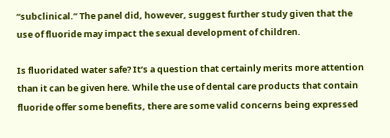“subclinical.” The panel did, however, suggest further study given that the use of fluoride may impact the sexual development of children.

Is fluoridated water safe? It’s a question that certainly merits more attention than it can be given here. While the use of dental care products that contain fluoride offer some benefits, there are some valid concerns being expressed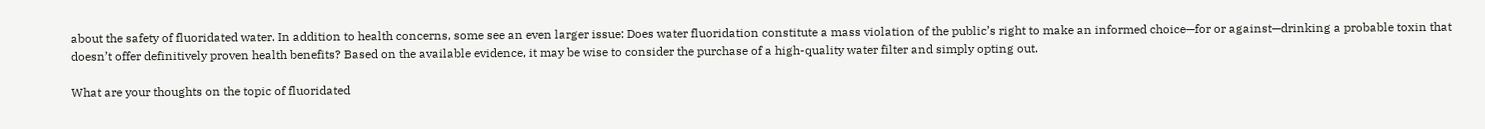about the safety of fluoridated water. In addition to health concerns, some see an even larger issue: Does water fluoridation constitute a mass violation of the public’s right to make an informed choice—for or against—drinking a probable toxin that doesn’t offer definitively proven health benefits? Based on the available evidence, it may be wise to consider the purchase of a high-quality water filter and simply opting out.

What are your thoughts on the topic of fluoridated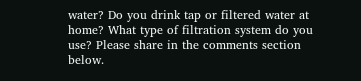water? Do you drink tap or filtered water at home? What type of filtration system do you use? Please share in the comments section below.